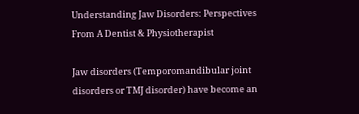Understanding Jaw Disorders: Perspectives From A Dentist & Physiotherapist

Jaw disorders (Temporomandibular joint disorders or TMJ disorder) have become an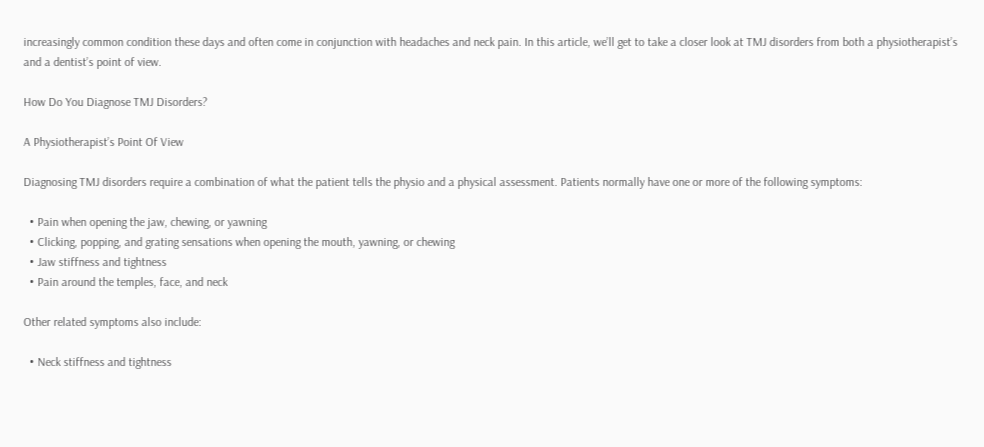increasingly common condition these days and often come in conjunction with headaches and neck pain. In this article, we’ll get to take a closer look at TMJ disorders from both a physiotherapist’s and a dentist’s point of view.

How Do You Diagnose TMJ Disorders?

A Physiotherapist’s Point Of View

Diagnosing TMJ disorders require a combination of what the patient tells the physio and a physical assessment. Patients normally have one or more of the following symptoms:

  • Pain when opening the jaw, chewing, or yawning
  • Clicking, popping, and grating sensations when opening the mouth, yawning, or chewing
  • Jaw stiffness and tightness
  • Pain around the temples, face, and neck

Other related symptoms also include:

  • Neck stiffness and tightness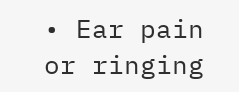• Ear pain or ringing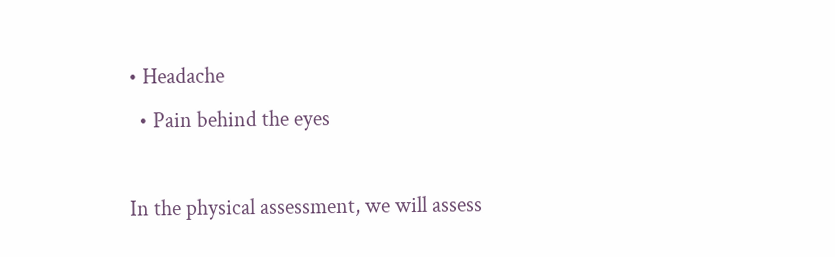• Headache
  • Pain behind the eyes

In the physical assessment, we will assess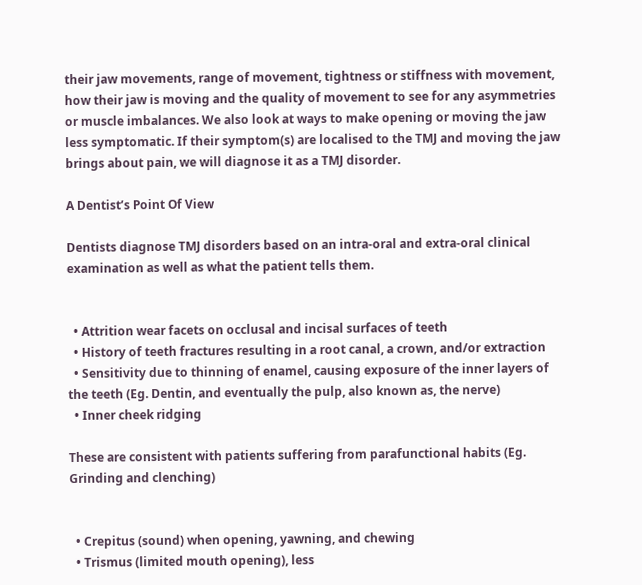their jaw movements, range of movement, tightness or stiffness with movement, how their jaw is moving and the quality of movement to see for any asymmetries or muscle imbalances. We also look at ways to make opening or moving the jaw less symptomatic. If their symptom(s) are localised to the TMJ and moving the jaw brings about pain, we will diagnose it as a TMJ disorder.

A Dentist’s Point Of View

Dentists diagnose TMJ disorders based on an intra-oral and extra-oral clinical examination as well as what the patient tells them.


  • Attrition wear facets on occlusal and incisal surfaces of teeth
  • History of teeth fractures resulting in a root canal, a crown, and/or extraction
  • Sensitivity due to thinning of enamel, causing exposure of the inner layers of the teeth (Eg. Dentin, and eventually the pulp, also known as, the nerve)
  • Inner cheek ridging

These are consistent with patients suffering from parafunctional habits (Eg. Grinding and clenching)


  • Crepitus (sound) when opening, yawning, and chewing
  • Trismus (limited mouth opening), less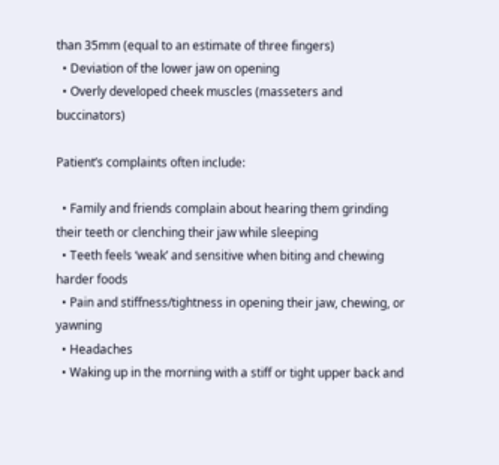than 35mm (equal to an estimate of three fingers)
  • Deviation of the lower jaw on opening
  • Overly developed cheek muscles (masseters and buccinators)

Patient’s complaints often include:

  • Family and friends complain about hearing them grinding their teeth or clenching their jaw while sleeping
  • Teeth feels ‘weak’ and sensitive when biting and chewing harder foods
  • Pain and stiffness/tightness in opening their jaw, chewing, or yawning
  • Headaches
  • Waking up in the morning with a stiff or tight upper back and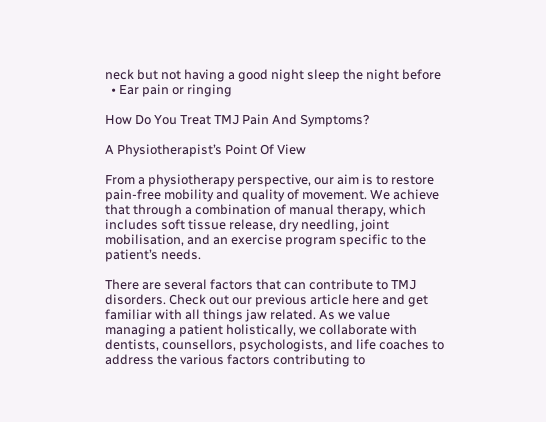neck but not having a good night sleep the night before
  • Ear pain or ringing

How Do You Treat TMJ Pain And Symptoms?

A Physiotherapist’s Point Of View

From a physiotherapy perspective, our aim is to restore pain-free mobility and quality of movement. We achieve that through a combination of manual therapy, which includes soft tissue release, dry needling, joint mobilisation, and an exercise program specific to the patient’s needs.

There are several factors that can contribute to TMJ disorders. Check out our previous article here and get familiar with all things jaw related. As we value managing a patient holistically, we collaborate with dentists, counsellors, psychologists, and life coaches to address the various factors contributing to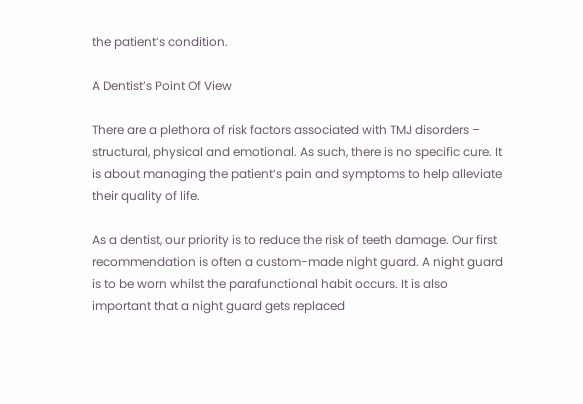the patient’s condition.

A Dentist’s Point Of View

There are a plethora of risk factors associated with TMJ disorders – structural, physical and emotional. As such, there is no specific cure. It is about managing the patient’s pain and symptoms to help alleviate their quality of life.

As a dentist, our priority is to reduce the risk of teeth damage. Our first recommendation is often a custom-made night guard. A night guard is to be worn whilst the parafunctional habit occurs. It is also important that a night guard gets replaced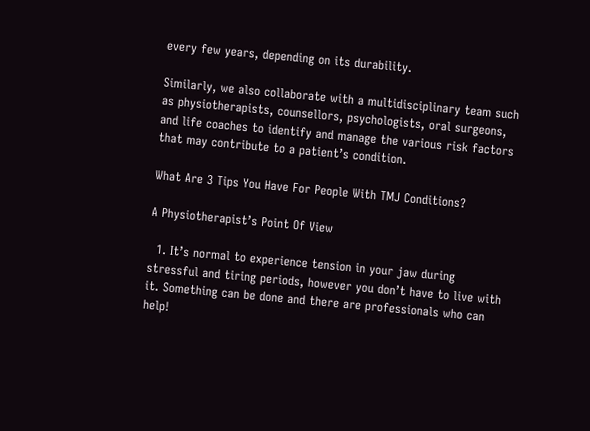every few years, depending on its durability.

Similarly, we also collaborate with a multidisciplinary team such as physiotherapists, counsellors, psychologists, oral surgeons, and life coaches to identify and manage the various risk factors that may contribute to a patient’s condition.

What Are 3 Tips You Have For People With TMJ Conditions?

A Physiotherapist’s Point Of View

  1. It’s normal to experience tension in your jaw during stressful and tiring periods, however you don’t have to live with it. Something can be done and there are professionals who can help!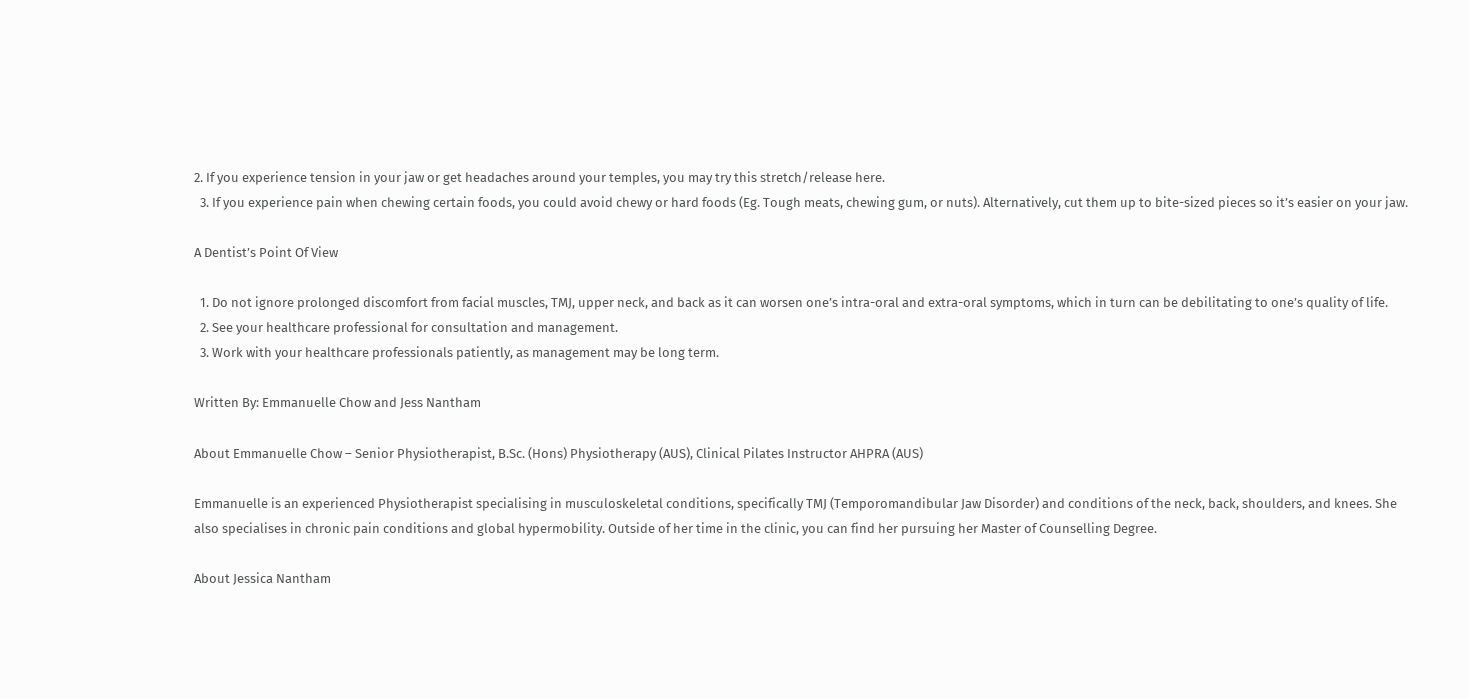2. If you experience tension in your jaw or get headaches around your temples, you may try this stretch/release here.
  3. If you experience pain when chewing certain foods, you could avoid chewy or hard foods (Eg. Tough meats, chewing gum, or nuts). Alternatively, cut them up to bite-sized pieces so it’s easier on your jaw.

A Dentist’s Point Of View

  1. Do not ignore prolonged discomfort from facial muscles, TMJ, upper neck, and back as it can worsen one’s intra-oral and extra-oral symptoms, which in turn can be debilitating to one’s quality of life.
  2. See your healthcare professional for consultation and management.
  3. Work with your healthcare professionals patiently, as management may be long term.

Written By: Emmanuelle Chow and Jess Nantham

About Emmanuelle Chow – Senior Physiotherapist, B.Sc. (Hons) Physiotherapy (AUS), Clinical Pilates Instructor AHPRA (AUS)

Emmanuelle is an experienced Physiotherapist specialising in musculoskeletal conditions, specifically TMJ (Temporomandibular Jaw Disorder) and conditions of the neck, back, shoulders, and knees. She also specialises in chronic pain conditions and global hypermobility. Outside of her time in the clinic, you can find her pursuing her Master of Counselling Degree.

About Jessica Nantham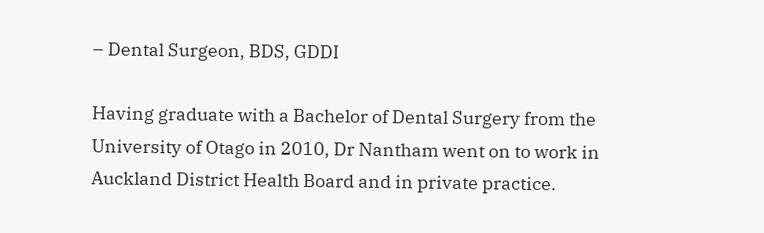– Dental Surgeon, BDS, GDDI

Having graduate with a Bachelor of Dental Surgery from the University of Otago in 2010, Dr Nantham went on to work in Auckland District Health Board and in private practice.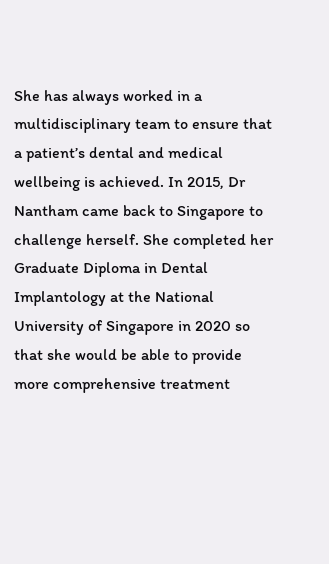She has always worked in a multidisciplinary team to ensure that a patient’s dental and medical wellbeing is achieved. In 2015, Dr Nantham came back to Singapore to challenge herself. She completed her Graduate Diploma in Dental Implantology at the National University of Singapore in 2020 so that she would be able to provide more comprehensive treatment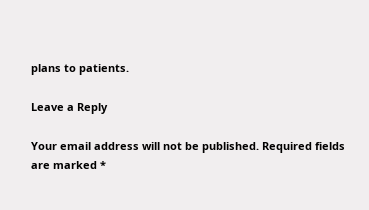plans to patients.

Leave a Reply

Your email address will not be published. Required fields are marked *